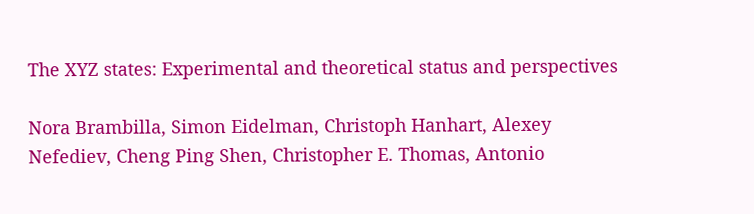The XYZ states: Experimental and theoretical status and perspectives

Nora Brambilla, Simon Eidelman, Christoph Hanhart, Alexey Nefediev, Cheng Ping Shen, Christopher E. Thomas, Antonio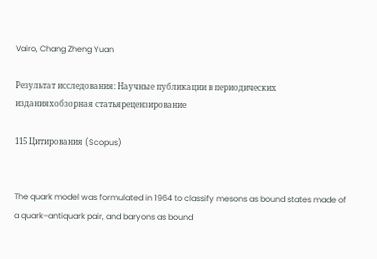Vairo, Chang Zheng Yuan

Результат исследования: Научные публикации в периодических изданияхобзорная статьярецензирование

115 Цитирования (Scopus)


The quark model was formulated in 1964 to classify mesons as bound states made of a quark–antiquark pair, and baryons as bound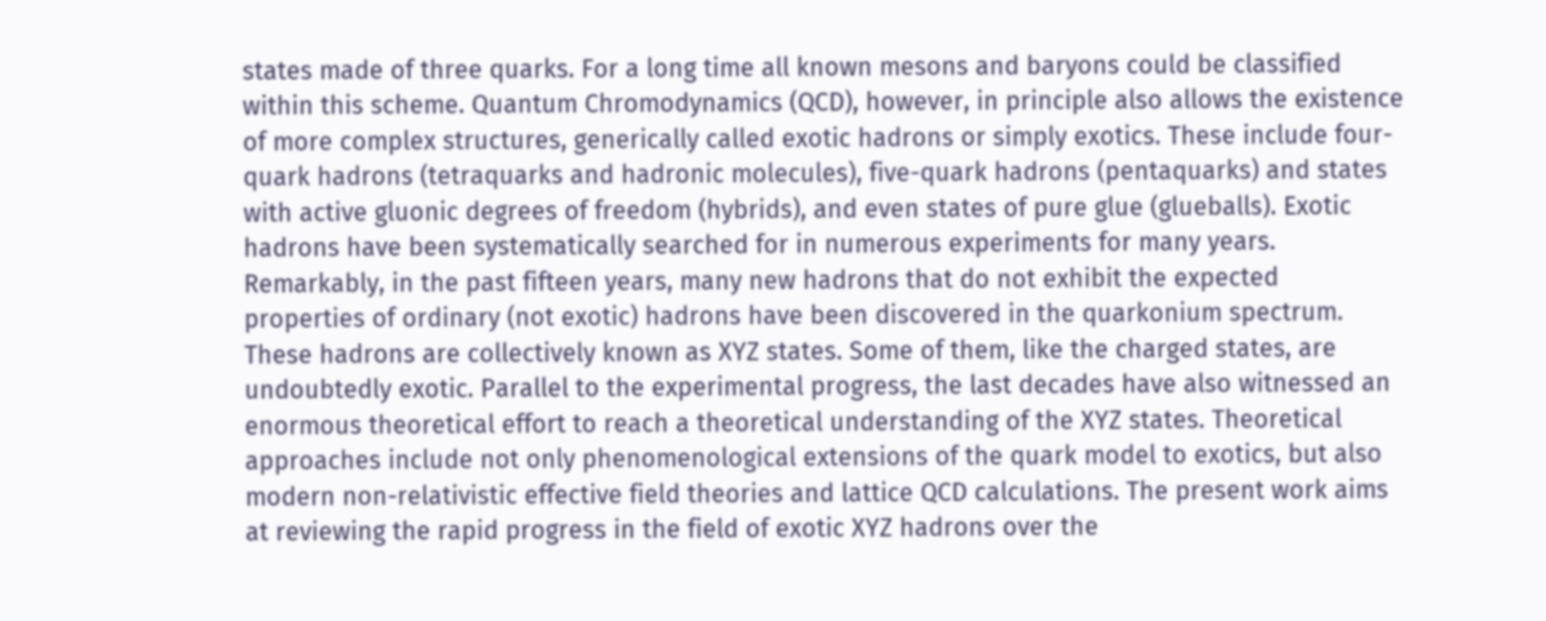states made of three quarks. For a long time all known mesons and baryons could be classified within this scheme. Quantum Chromodynamics (QCD), however, in principle also allows the existence of more complex structures, generically called exotic hadrons or simply exotics. These include four-quark hadrons (tetraquarks and hadronic molecules), five-quark hadrons (pentaquarks) and states with active gluonic degrees of freedom (hybrids), and even states of pure glue (glueballs). Exotic hadrons have been systematically searched for in numerous experiments for many years. Remarkably, in the past fifteen years, many new hadrons that do not exhibit the expected properties of ordinary (not exotic) hadrons have been discovered in the quarkonium spectrum. These hadrons are collectively known as XYZ states. Some of them, like the charged states, are undoubtedly exotic. Parallel to the experimental progress, the last decades have also witnessed an enormous theoretical effort to reach a theoretical understanding of the XYZ states. Theoretical approaches include not only phenomenological extensions of the quark model to exotics, but also modern non-relativistic effective field theories and lattice QCD calculations. The present work aims at reviewing the rapid progress in the field of exotic XYZ hadrons over the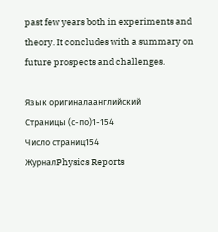past few years both in experiments and theory. It concludes with a summary on future prospects and challenges.

Язык оригиналаанглийский
Страницы (с-по)1-154
Число страниц154
ЖурналPhysics Reports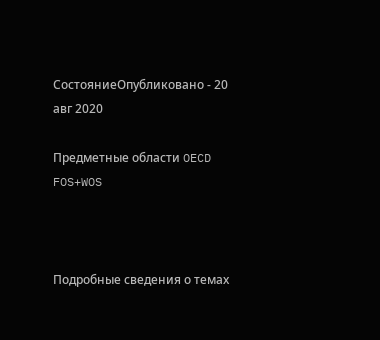СостояниеОпубликовано - 20 авг 2020

Предметные области OECD FOS+WOS



Подробные сведения о темах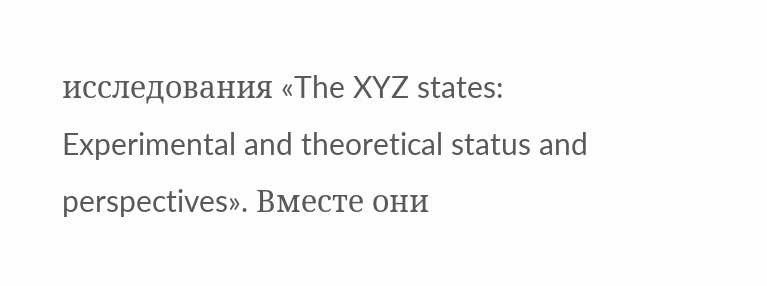исследования «The XYZ states: Experimental and theoretical status and perspectives». Вместе они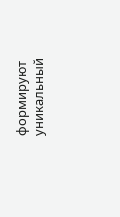формируют уникальный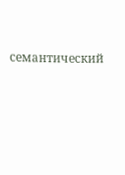семантический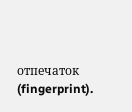отпечаток (fingerprint).